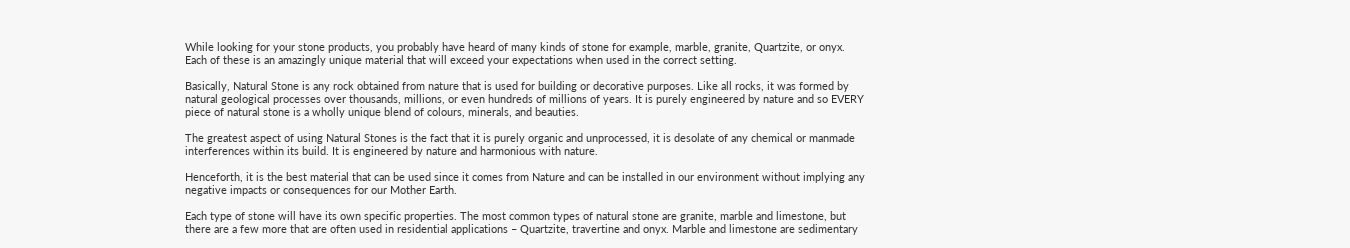While looking for your stone products, you probably have heard of many kinds of stone for example, marble, granite, Quartzite, or onyx. Each of these is an amazingly unique material that will exceed your expectations when used in the correct setting.

Basically, Natural Stone is any rock obtained from nature that is used for building or decorative purposes. Like all rocks, it was formed by natural geological processes over thousands, millions, or even hundreds of millions of years. It is purely engineered by nature and so EVERY piece of natural stone is a wholly unique blend of colours, minerals, and beauties.

The greatest aspect of using Natural Stones is the fact that it is purely organic and unprocessed, it is desolate of any chemical or manmade interferences within its build. It is engineered by nature and harmonious with nature.

Henceforth, it is the best material that can be used since it comes from Nature and can be installed in our environment without implying any negative impacts or consequences for our Mother Earth.

Each type of stone will have its own specific properties. The most common types of natural stone are granite, marble and limestone, but there are a few more that are often used in residential applications – Quartzite, travertine and onyx. Marble and limestone are sedimentary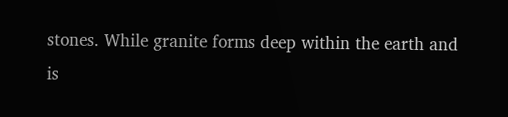stones. While granite forms deep within the earth and is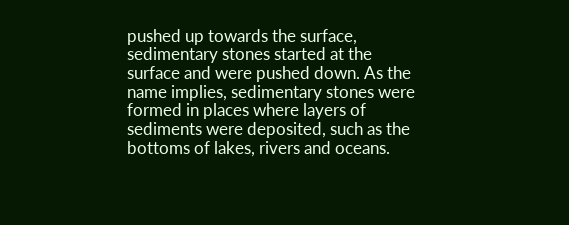pushed up towards the surface, sedimentary stones started at the surface and were pushed down. As the name implies, sedimentary stones were formed in places where layers of sediments were deposited, such as the bottoms of lakes, rivers and oceans.